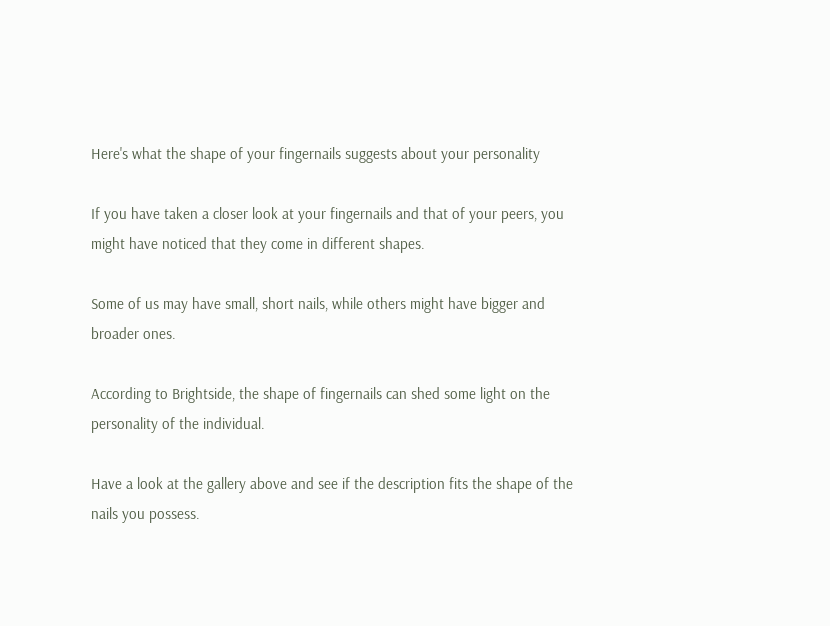Here's what the shape of your fingernails suggests about your personality

If you have taken a closer look at your fingernails and that of your peers, you might have noticed that they come in different shapes.

Some of us may have small, short nails, while others might have bigger and broader ones.

According to Brightside, the shape of fingernails can shed some light on the personality of the individual.

Have a look at the gallery above and see if the description fits the shape of the nails you possess.